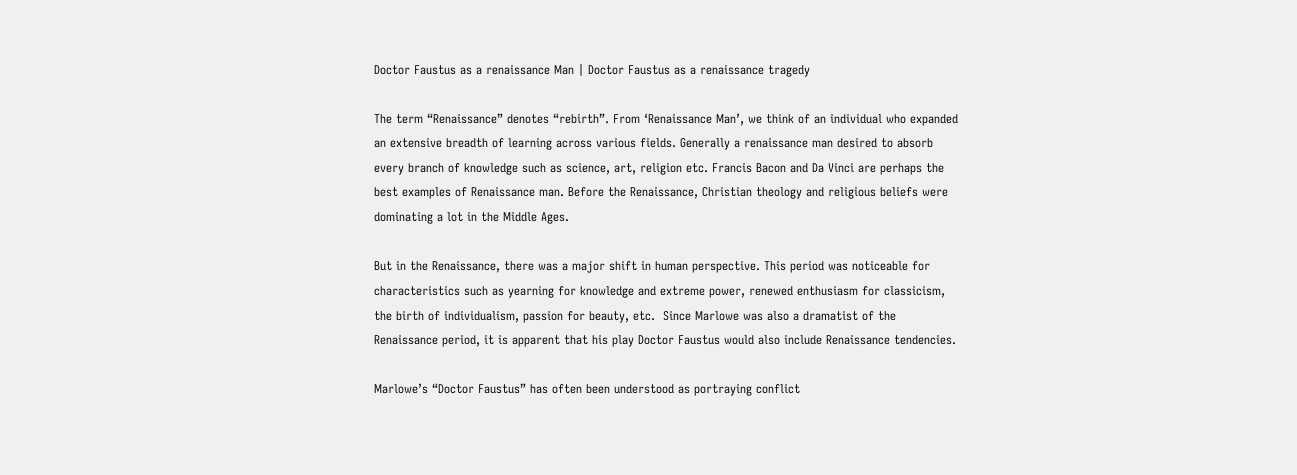Doctor Faustus as a renaissance Man | Doctor Faustus as a renaissance tragedy

The term “Renaissance” denotes “rebirth”. From ‘Renaissance Man’, we think of an individual who expanded an extensive breadth of learning across various fields. Generally a renaissance man desired to absorb every branch of knowledge such as science, art, religion etc. Francis Bacon and Da Vinci are perhaps the best examples of Renaissance man. Before the Renaissance, Christian theology and religious beliefs were dominating a lot in the Middle Ages.

But in the Renaissance, there was a major shift in human perspective. This period was noticeable for characteristics such as yearning for knowledge and extreme power, renewed enthusiasm for classicism, the birth of individualism, passion for beauty, etc.  Since Marlowe was also a dramatist of the Renaissance period, it is apparent that his play Doctor Faustus would also include Renaissance tendencies.

Marlowe’s “Doctor Faustus” has often been understood as portraying conflict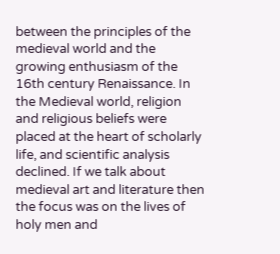between the principles of the medieval world and the growing enthusiasm of the 16th century Renaissance. In the Medieval world, religion and religious beliefs were placed at the heart of scholarly life, and scientific analysis declined. If we talk about medieval art and literature then the focus was on the lives of holy men and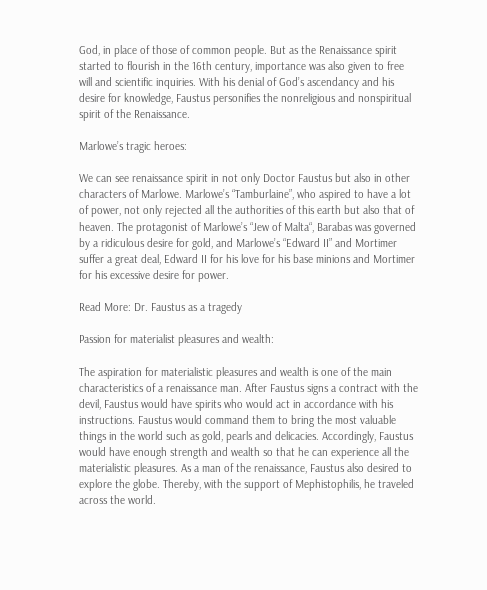God, in place of those of common people. But as the Renaissance spirit started to flourish in the 16th century, importance was also given to free will and scientific inquiries. With his denial of God’s ascendancy and his desire for knowledge, Faustus personifies the nonreligious and nonspiritual spirit of the Renaissance.

Marlowe’s tragic heroes:

We can see renaissance spirit in not only Doctor Faustus but also in other characters of Marlowe. Marlowe’s “Tamburlaine”, who aspired to have a lot of power, not only rejected all the authorities of this earth but also that of heaven. The protagonist of Marlowe’s “Jew of Malta“, Barabas was governed by a ridiculous desire for gold, and Marlowe’s “Edward II” and Mortimer suffer a great deal, Edward II for his love for his base minions and Mortimer for his excessive desire for power.

Read More: Dr. Faustus as a tragedy

Passion for materialist pleasures and wealth:

The aspiration for materialistic pleasures and wealth is one of the main characteristics of a renaissance man. After Faustus signs a contract with the devil, Faustus would have spirits who would act in accordance with his instructions. Faustus would command them to bring the most valuable things in the world such as gold, pearls and delicacies. Accordingly, Faustus would have enough strength and wealth so that he can experience all the materialistic pleasures. As a man of the renaissance, Faustus also desired to explore the globe. Thereby, with the support of Mephistophilis, he traveled across the world.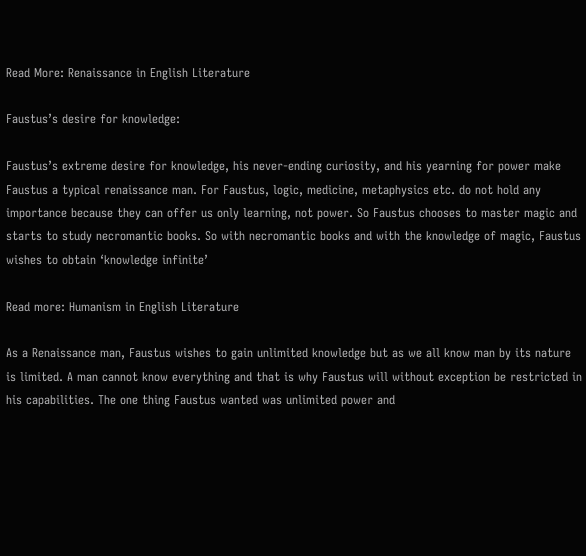Read More: Renaissance in English Literature

Faustus’s desire for knowledge:

Faustus’s extreme desire for knowledge, his never-ending curiosity, and his yearning for power make Faustus a typical renaissance man. For Faustus, logic, medicine, metaphysics etc. do not hold any importance because they can offer us only learning, not power. So Faustus chooses to master magic and starts to study necromantic books. So with necromantic books and with the knowledge of magic, Faustus wishes to obtain ‘knowledge infinite’

Read more: Humanism in English Literature

As a Renaissance man, Faustus wishes to gain unlimited knowledge but as we all know man by its nature is limited. A man cannot know everything and that is why Faustus will without exception be restricted in his capabilities. The one thing Faustus wanted was unlimited power and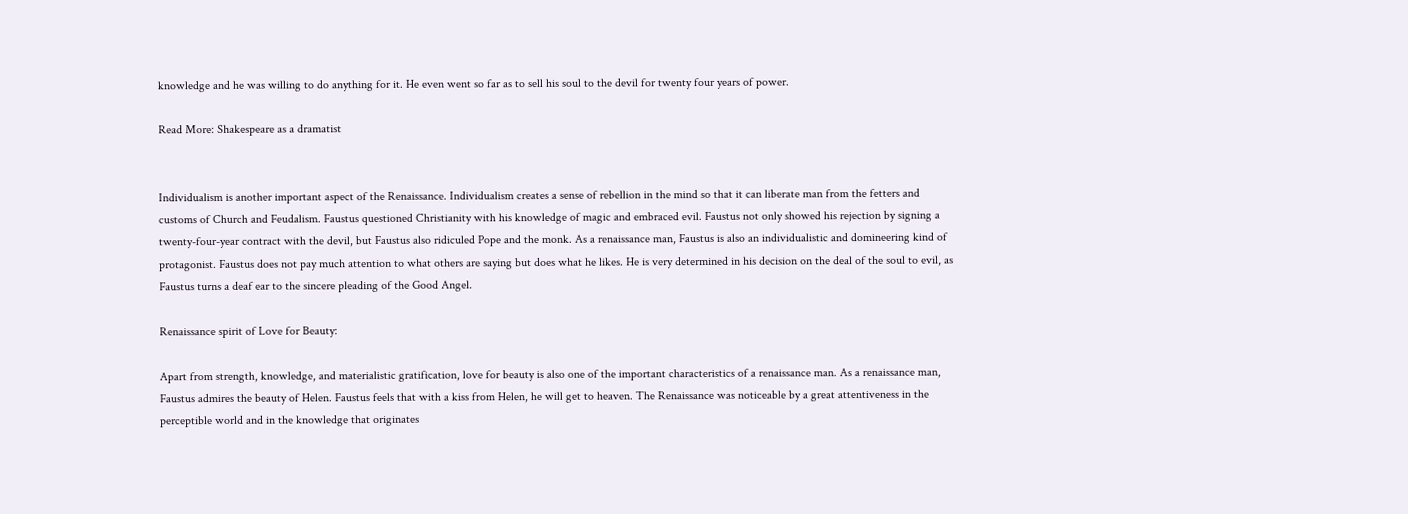knowledge and he was willing to do anything for it. He even went so far as to sell his soul to the devil for twenty four years of power.

Read More: Shakespeare as a dramatist


Individualism is another important aspect of the Renaissance. Individualism creates a sense of rebellion in the mind so that it can liberate man from the fetters and customs of Church and Feudalism. Faustus questioned Christianity with his knowledge of magic and embraced evil. Faustus not only showed his rejection by signing a twenty-four-year contract with the devil, but Faustus also ridiculed Pope and the monk. As a renaissance man, Faustus is also an individualistic and domineering kind of protagonist. Faustus does not pay much attention to what others are saying but does what he likes. He is very determined in his decision on the deal of the soul to evil, as Faustus turns a deaf ear to the sincere pleading of the Good Angel.

Renaissance spirit of Love for Beauty:

Apart from strength, knowledge, and materialistic gratification, love for beauty is also one of the important characteristics of a renaissance man. As a renaissance man, Faustus admires the beauty of Helen. Faustus feels that with a kiss from Helen, he will get to heaven. The Renaissance was noticeable by a great attentiveness in the perceptible world and in the knowledge that originates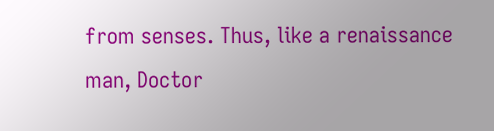from senses. Thus, like a renaissance man, Doctor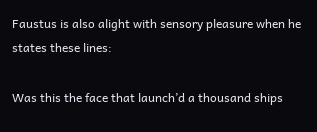Faustus is also alight with sensory pleasure when he states these lines:

Was this the face that launch’d a thousand ships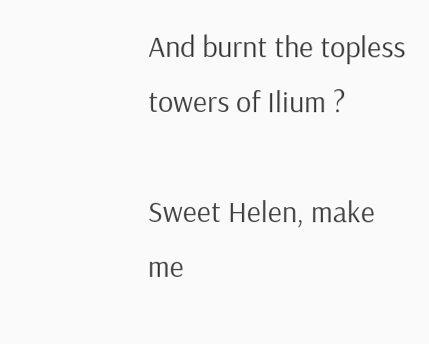And burnt the topless towers of Ilium ?

Sweet Helen, make me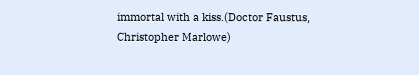immortal with a kiss.(Doctor Faustus, Christopher Marlowe)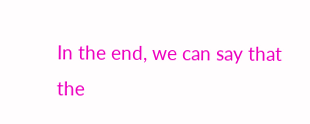In the end, we can say that the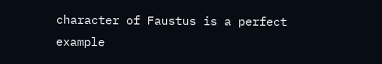character of Faustus is a perfect example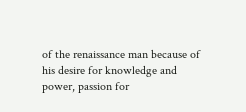of the renaissance man because of his desire for knowledge and power, passion for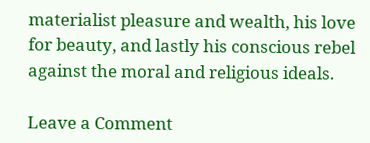materialist pleasure and wealth, his love for beauty, and lastly his conscious rebel against the moral and religious ideals.

Leave a Comment